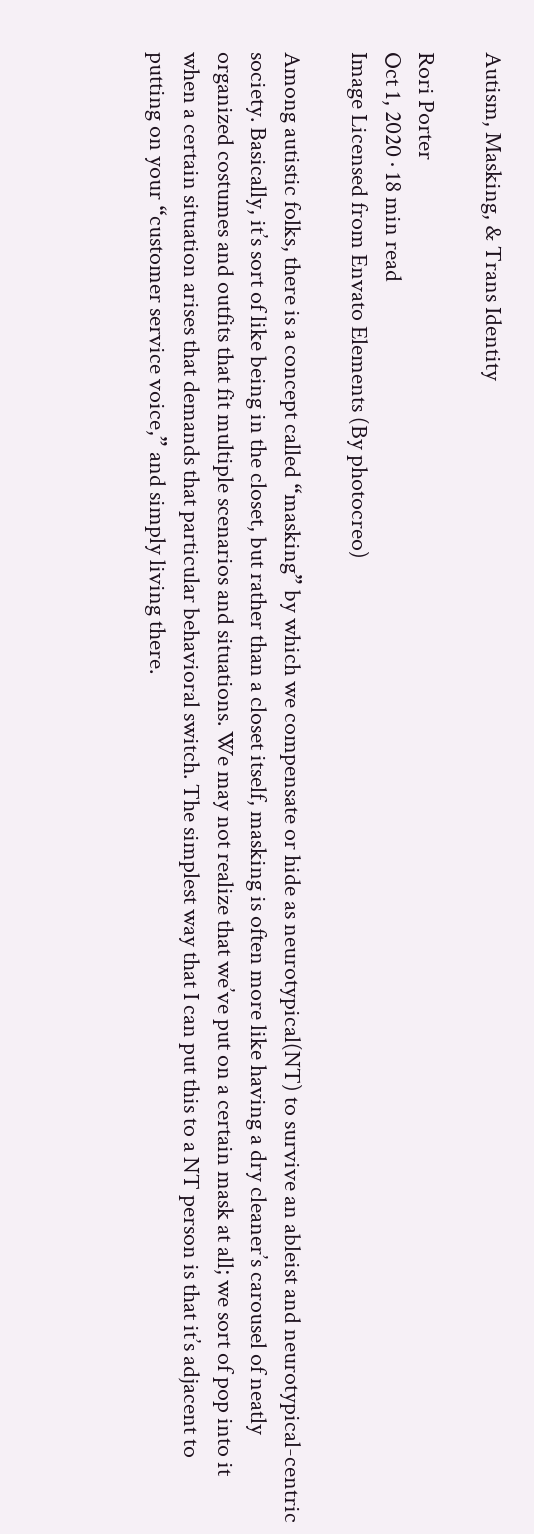Autism, Masking, & Trans Identity

Rori Porter
Oct 1, 2020 · 18 min read
Image Licensed from Envato Elements (By photocreo)

Among autistic folks, there is a concept called “masking” by which we compensate or hide as neurotypical(NT) to survive an ableist and neurotypical-centric society. Basically, it’s sort of like being in the closet, but rather than a closet itself, masking is often more like having a dry cleaner’s carousel of neatly organized costumes and outfits that fit multiple scenarios and situations. We may not realize that we’ve put on a certain mask at all; we sort of pop into it when a certain situation arises that demands that particular behavioral switch. The simplest way that I can put this to a NT person is that it’s adjacent to putting on your “customer service voice,” and simply living there.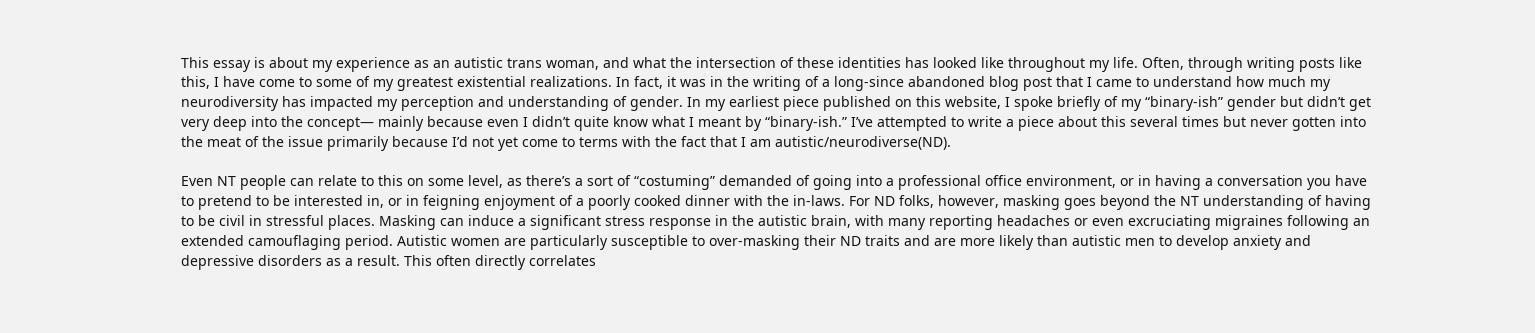This essay is about my experience as an autistic trans woman, and what the intersection of these identities has looked like throughout my life. Often, through writing posts like this, I have come to some of my greatest existential realizations. In fact, it was in the writing of a long-since abandoned blog post that I came to understand how much my neurodiversity has impacted my perception and understanding of gender. In my earliest piece published on this website, I spoke briefly of my “binary-ish” gender but didn’t get very deep into the concept— mainly because even I didn’t quite know what I meant by “binary-ish.” I’ve attempted to write a piece about this several times but never gotten into the meat of the issue primarily because I’d not yet come to terms with the fact that I am autistic/neurodiverse(ND).

Even NT people can relate to this on some level, as there’s a sort of “costuming” demanded of going into a professional office environment, or in having a conversation you have to pretend to be interested in, or in feigning enjoyment of a poorly cooked dinner with the in-laws. For ND folks, however, masking goes beyond the NT understanding of having to be civil in stressful places. Masking can induce a significant stress response in the autistic brain, with many reporting headaches or even excruciating migraines following an extended camouflaging period. Autistic women are particularly susceptible to over-masking their ND traits and are more likely than autistic men to develop anxiety and depressive disorders as a result. This often directly correlates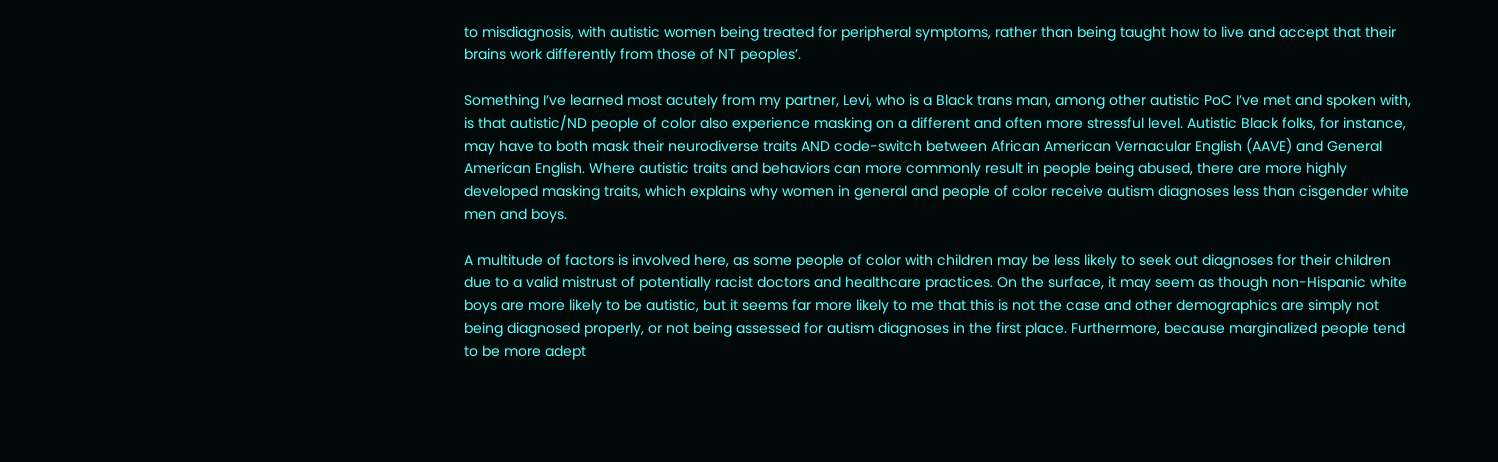to misdiagnosis, with autistic women being treated for peripheral symptoms, rather than being taught how to live and accept that their brains work differently from those of NT peoples’.

Something I’ve learned most acutely from my partner, Levi, who is a Black trans man, among other autistic PoC I’ve met and spoken with, is that autistic/ND people of color also experience masking on a different and often more stressful level. Autistic Black folks, for instance, may have to both mask their neurodiverse traits AND code-switch between African American Vernacular English (AAVE) and General American English. Where autistic traits and behaviors can more commonly result in people being abused, there are more highly developed masking traits, which explains why women in general and people of color receive autism diagnoses less than cisgender white men and boys.

A multitude of factors is involved here, as some people of color with children may be less likely to seek out diagnoses for their children due to a valid mistrust of potentially racist doctors and healthcare practices. On the surface, it may seem as though non-Hispanic white boys are more likely to be autistic, but it seems far more likely to me that this is not the case and other demographics are simply not being diagnosed properly, or not being assessed for autism diagnoses in the first place. Furthermore, because marginalized people tend to be more adept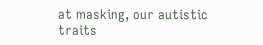at masking, our autistic traits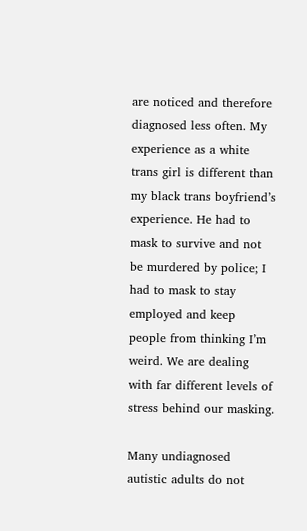are noticed and therefore diagnosed less often. My experience as a white trans girl is different than my black trans boyfriend’s experience. He had to mask to survive and not be murdered by police; I had to mask to stay employed and keep people from thinking I’m weird. We are dealing with far different levels of stress behind our masking.

Many undiagnosed autistic adults do not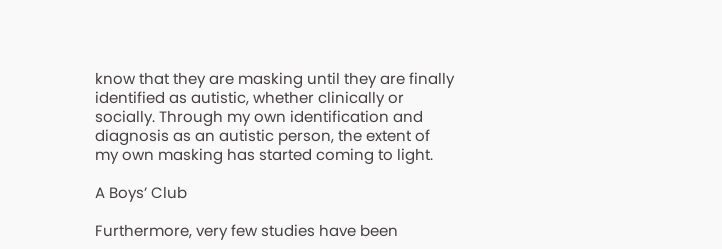know that they are masking until they are finally identified as autistic, whether clinically or socially. Through my own identification and diagnosis as an autistic person, the extent of my own masking has started coming to light.

A Boys’ Club

Furthermore, very few studies have been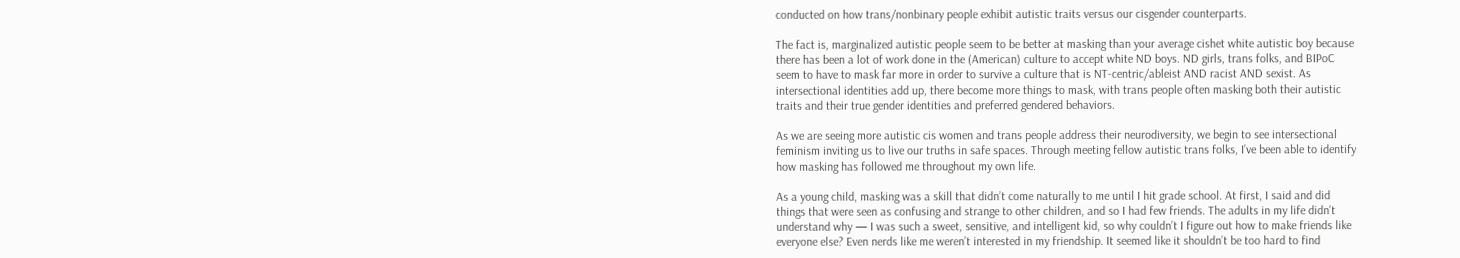conducted on how trans/nonbinary people exhibit autistic traits versus our cisgender counterparts.

The fact is, marginalized autistic people seem to be better at masking than your average cishet white autistic boy because there has been a lot of work done in the (American) culture to accept white ND boys. ND girls, trans folks, and BIPoC seem to have to mask far more in order to survive a culture that is NT-centric/ableist AND racist AND sexist. As intersectional identities add up, there become more things to mask, with trans people often masking both their autistic traits and their true gender identities and preferred gendered behaviors.

As we are seeing more autistic cis women and trans people address their neurodiversity, we begin to see intersectional feminism inviting us to live our truths in safe spaces. Through meeting fellow autistic trans folks, I’ve been able to identify how masking has followed me throughout my own life.

As a young child, masking was a skill that didn’t come naturally to me until I hit grade school. At first, I said and did things that were seen as confusing and strange to other children, and so I had few friends. The adults in my life didn’t understand why — I was such a sweet, sensitive, and intelligent kid, so why couldn’t I figure out how to make friends like everyone else? Even nerds like me weren’t interested in my friendship. It seemed like it shouldn’t be too hard to find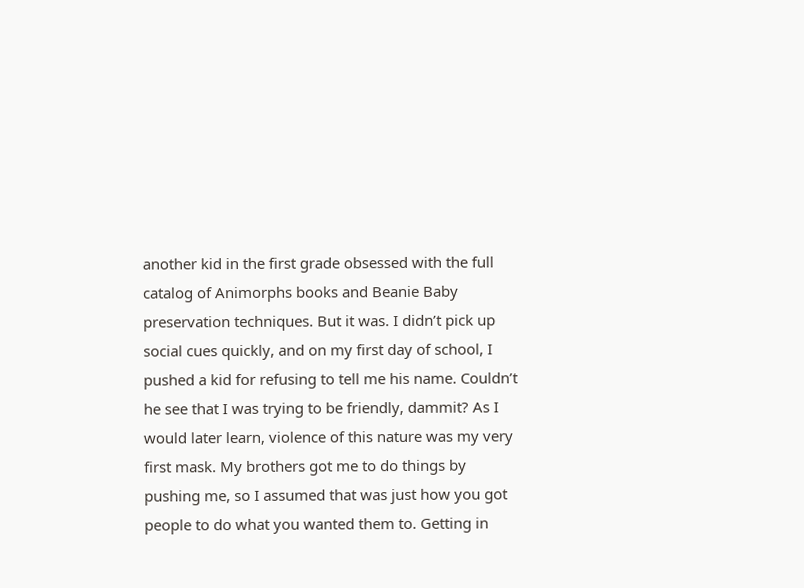another kid in the first grade obsessed with the full catalog of Animorphs books and Beanie Baby preservation techniques. But it was. I didn’t pick up social cues quickly, and on my first day of school, I pushed a kid for refusing to tell me his name. Couldn’t he see that I was trying to be friendly, dammit? As I would later learn, violence of this nature was my very first mask. My brothers got me to do things by pushing me, so I assumed that was just how you got people to do what you wanted them to. Getting in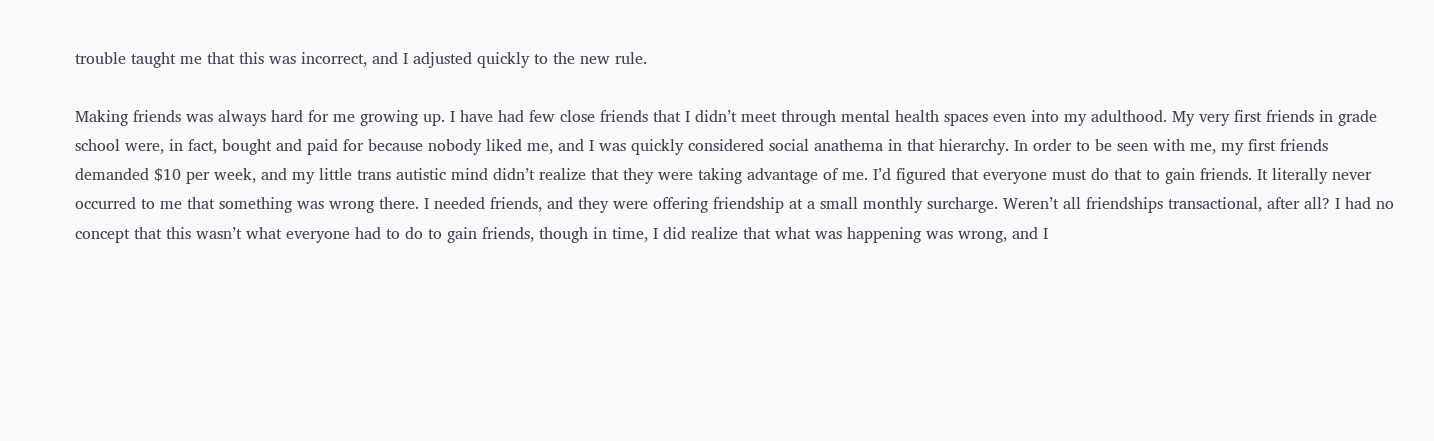trouble taught me that this was incorrect, and I adjusted quickly to the new rule.

Making friends was always hard for me growing up. I have had few close friends that I didn’t meet through mental health spaces even into my adulthood. My very first friends in grade school were, in fact, bought and paid for because nobody liked me, and I was quickly considered social anathema in that hierarchy. In order to be seen with me, my first friends demanded $10 per week, and my little trans autistic mind didn’t realize that they were taking advantage of me. I’d figured that everyone must do that to gain friends. It literally never occurred to me that something was wrong there. I needed friends, and they were offering friendship at a small monthly surcharge. Weren’t all friendships transactional, after all? I had no concept that this wasn’t what everyone had to do to gain friends, though in time, I did realize that what was happening was wrong, and I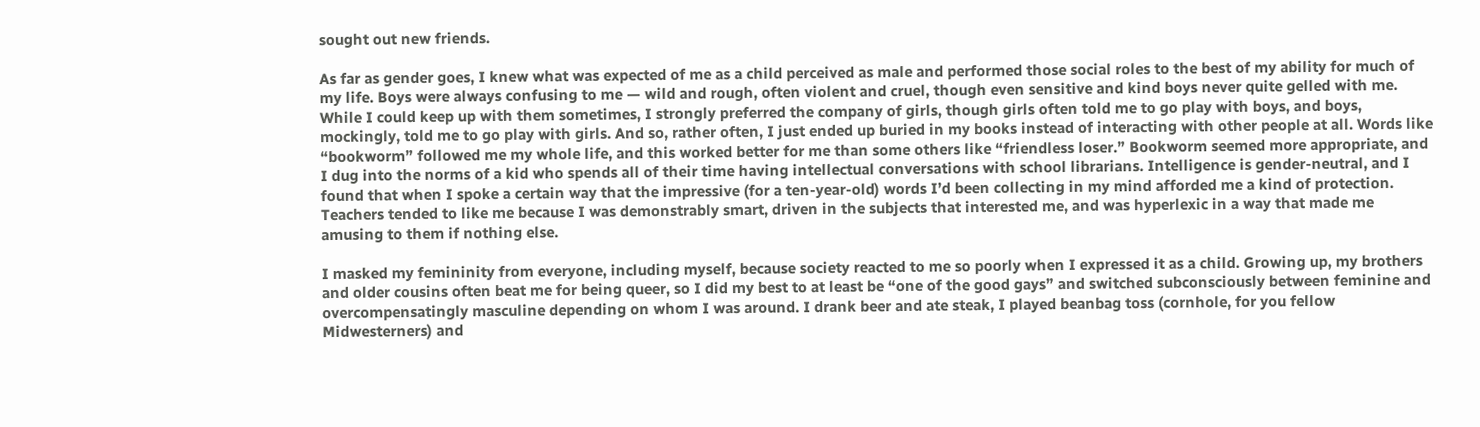sought out new friends.

As far as gender goes, I knew what was expected of me as a child perceived as male and performed those social roles to the best of my ability for much of my life. Boys were always confusing to me — wild and rough, often violent and cruel, though even sensitive and kind boys never quite gelled with me. While I could keep up with them sometimes, I strongly preferred the company of girls, though girls often told me to go play with boys, and boys, mockingly, told me to go play with girls. And so, rather often, I just ended up buried in my books instead of interacting with other people at all. Words like “bookworm” followed me my whole life, and this worked better for me than some others like “friendless loser.” Bookworm seemed more appropriate, and I dug into the norms of a kid who spends all of their time having intellectual conversations with school librarians. Intelligence is gender-neutral, and I found that when I spoke a certain way that the impressive (for a ten-year-old) words I’d been collecting in my mind afforded me a kind of protection. Teachers tended to like me because I was demonstrably smart, driven in the subjects that interested me, and was hyperlexic in a way that made me amusing to them if nothing else.

I masked my femininity from everyone, including myself, because society reacted to me so poorly when I expressed it as a child. Growing up, my brothers and older cousins often beat me for being queer, so I did my best to at least be “one of the good gays” and switched subconsciously between feminine and overcompensatingly masculine depending on whom I was around. I drank beer and ate steak, I played beanbag toss (cornhole, for you fellow Midwesterners) and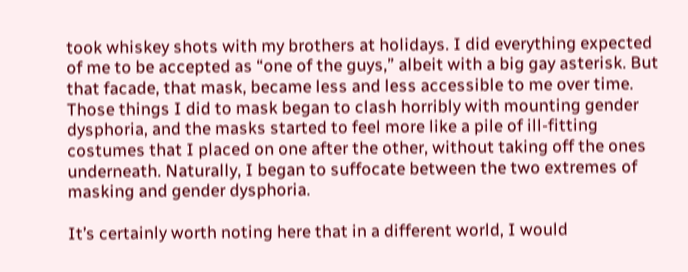took whiskey shots with my brothers at holidays. I did everything expected of me to be accepted as “one of the guys,” albeit with a big gay asterisk. But that facade, that mask, became less and less accessible to me over time. Those things I did to mask began to clash horribly with mounting gender dysphoria, and the masks started to feel more like a pile of ill-fitting costumes that I placed on one after the other, without taking off the ones underneath. Naturally, I began to suffocate between the two extremes of masking and gender dysphoria.

It’s certainly worth noting here that in a different world, I would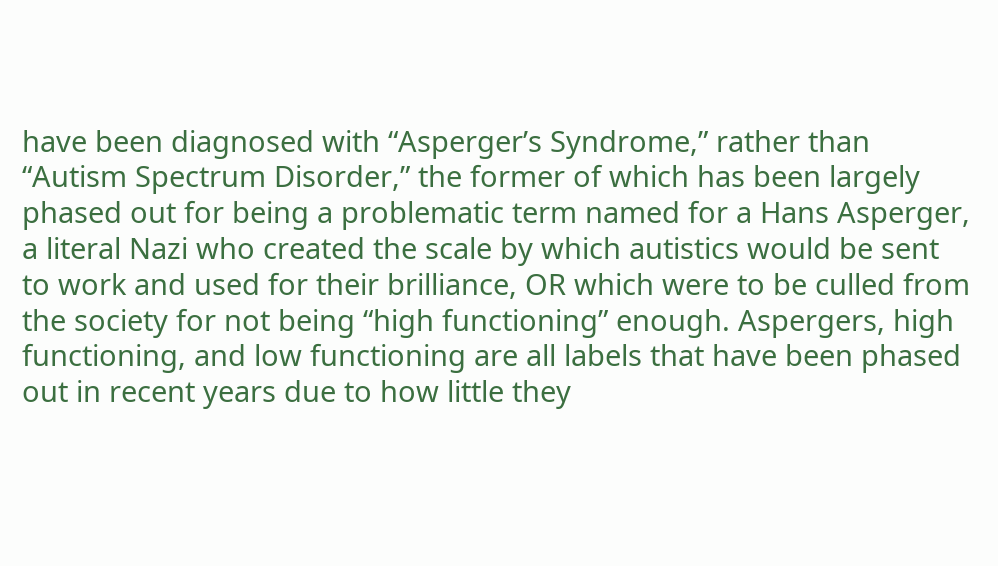have been diagnosed with “Asperger’s Syndrome,” rather than “Autism Spectrum Disorder,” the former of which has been largely phased out for being a problematic term named for a Hans Asperger, a literal Nazi who created the scale by which autistics would be sent to work and used for their brilliance, OR which were to be culled from the society for not being “high functioning” enough. Aspergers, high functioning, and low functioning are all labels that have been phased out in recent years due to how little they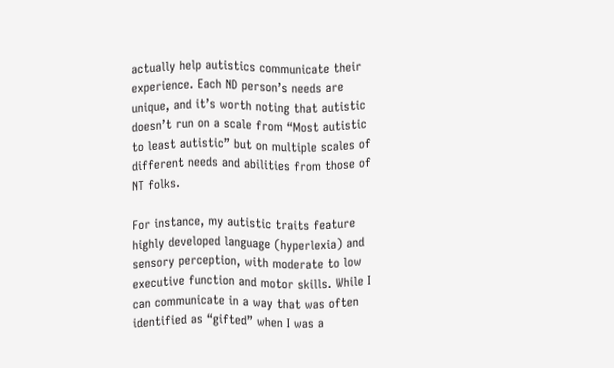actually help autistics communicate their experience. Each ND person’s needs are unique, and it’s worth noting that autistic doesn’t run on a scale from “Most autistic to least autistic” but on multiple scales of different needs and abilities from those of NT folks.

For instance, my autistic traits feature highly developed language (hyperlexia) and sensory perception, with moderate to low executive function and motor skills. While I can communicate in a way that was often identified as “gifted” when I was a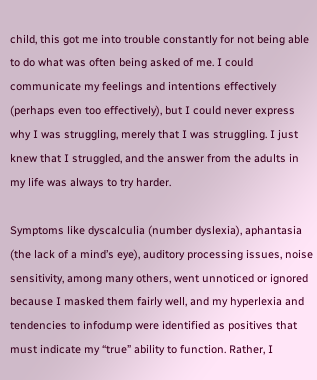child, this got me into trouble constantly for not being able to do what was often being asked of me. I could communicate my feelings and intentions effectively (perhaps even too effectively), but I could never express why I was struggling, merely that I was struggling. I just knew that I struggled, and the answer from the adults in my life was always to try harder.

Symptoms like dyscalculia (number dyslexia), aphantasia (the lack of a mind’s eye), auditory processing issues, noise sensitivity, among many others, went unnoticed or ignored because I masked them fairly well, and my hyperlexia and tendencies to infodump were identified as positives that must indicate my “true” ability to function. Rather, I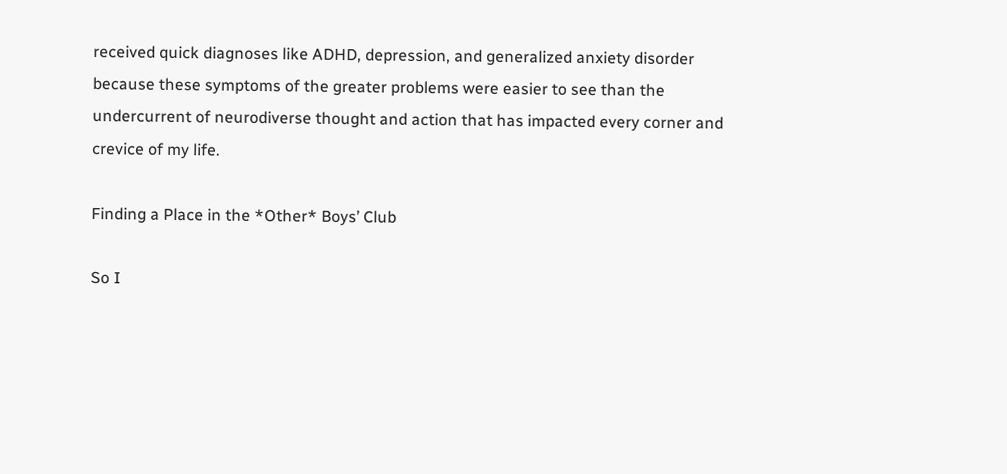received quick diagnoses like ADHD, depression, and generalized anxiety disorder because these symptoms of the greater problems were easier to see than the undercurrent of neurodiverse thought and action that has impacted every corner and crevice of my life.

Finding a Place in the *Other* Boys’ Club

So I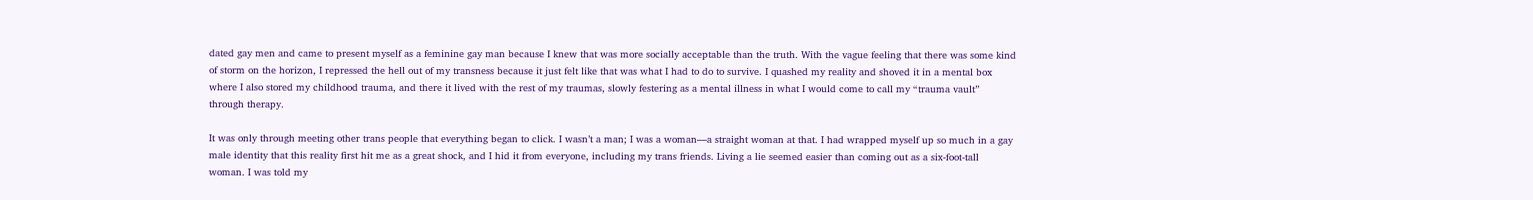dated gay men and came to present myself as a feminine gay man because I knew that was more socially acceptable than the truth. With the vague feeling that there was some kind of storm on the horizon, I repressed the hell out of my transness because it just felt like that was what I had to do to survive. I quashed my reality and shoved it in a mental box where I also stored my childhood trauma, and there it lived with the rest of my traumas, slowly festering as a mental illness in what I would come to call my “trauma vault” through therapy.

It was only through meeting other trans people that everything began to click. I wasn’t a man; I was a woman—a straight woman at that. I had wrapped myself up so much in a gay male identity that this reality first hit me as a great shock, and I hid it from everyone, including my trans friends. Living a lie seemed easier than coming out as a six-foot-tall woman. I was told my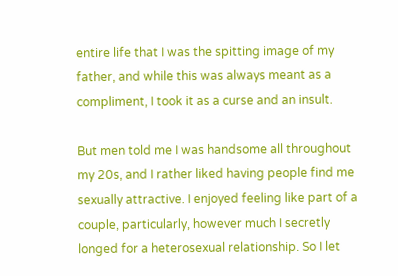entire life that I was the spitting image of my father, and while this was always meant as a compliment, I took it as a curse and an insult.

But men told me I was handsome all throughout my 20s, and I rather liked having people find me sexually attractive. I enjoyed feeling like part of a couple, particularly, however much I secretly longed for a heterosexual relationship. So I let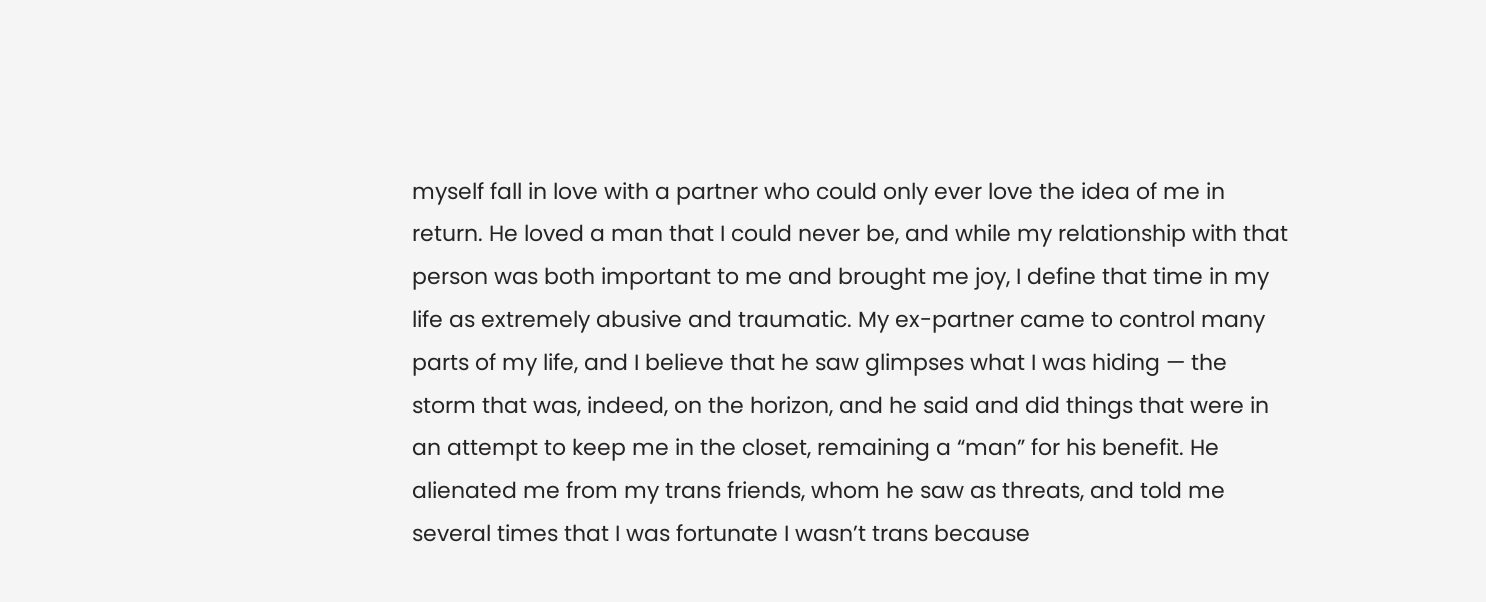myself fall in love with a partner who could only ever love the idea of me in return. He loved a man that I could never be, and while my relationship with that person was both important to me and brought me joy, I define that time in my life as extremely abusive and traumatic. My ex-partner came to control many parts of my life, and I believe that he saw glimpses what I was hiding — the storm that was, indeed, on the horizon, and he said and did things that were in an attempt to keep me in the closet, remaining a “man” for his benefit. He alienated me from my trans friends, whom he saw as threats, and told me several times that I was fortunate I wasn’t trans because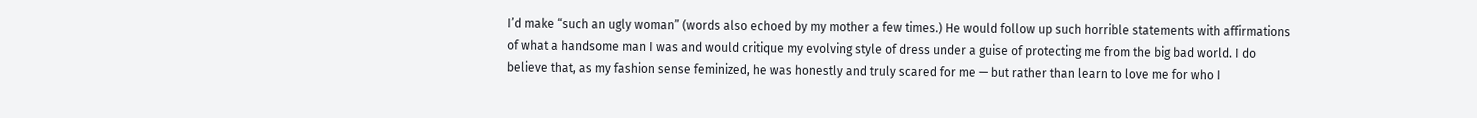I’d make “such an ugly woman” (words also echoed by my mother a few times.) He would follow up such horrible statements with affirmations of what a handsome man I was and would critique my evolving style of dress under a guise of protecting me from the big bad world. I do believe that, as my fashion sense feminized, he was honestly and truly scared for me — but rather than learn to love me for who I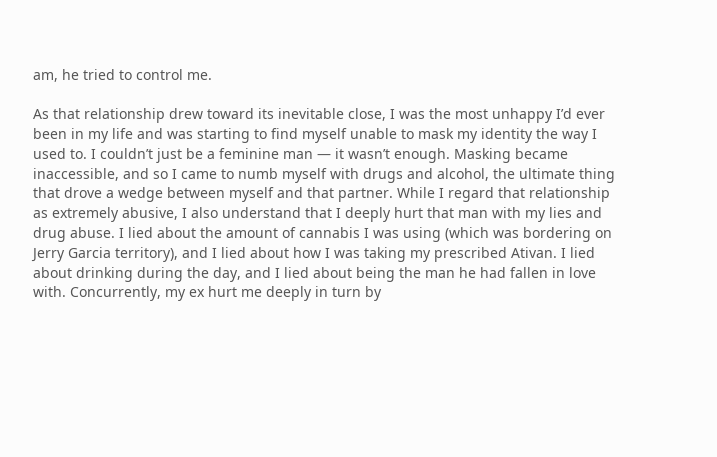am, he tried to control me.

As that relationship drew toward its inevitable close, I was the most unhappy I’d ever been in my life and was starting to find myself unable to mask my identity the way I used to. I couldn’t just be a feminine man — it wasn’t enough. Masking became inaccessible, and so I came to numb myself with drugs and alcohol, the ultimate thing that drove a wedge between myself and that partner. While I regard that relationship as extremely abusive, I also understand that I deeply hurt that man with my lies and drug abuse. I lied about the amount of cannabis I was using (which was bordering on Jerry Garcia territory), and I lied about how I was taking my prescribed Ativan. I lied about drinking during the day, and I lied about being the man he had fallen in love with. Concurrently, my ex hurt me deeply in turn by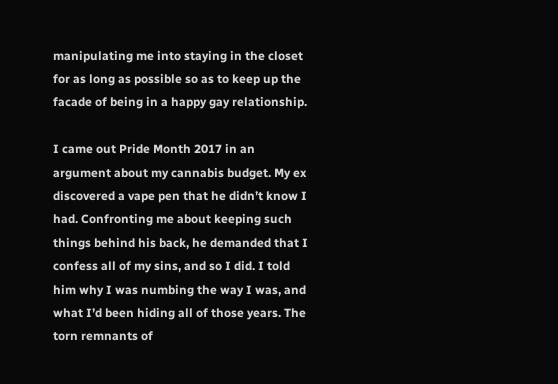manipulating me into staying in the closet for as long as possible so as to keep up the facade of being in a happy gay relationship.

I came out Pride Month 2017 in an argument about my cannabis budget. My ex discovered a vape pen that he didn’t know I had. Confronting me about keeping such things behind his back, he demanded that I confess all of my sins, and so I did. I told him why I was numbing the way I was, and what I’d been hiding all of those years. The torn remnants of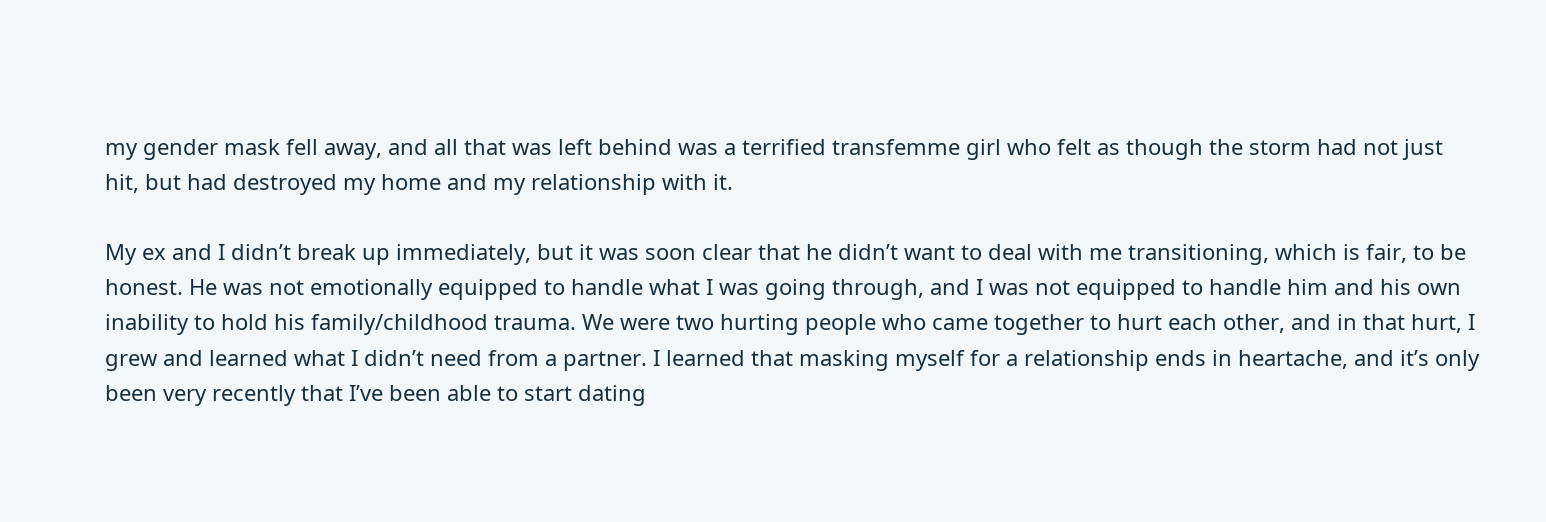my gender mask fell away, and all that was left behind was a terrified transfemme girl who felt as though the storm had not just hit, but had destroyed my home and my relationship with it.

My ex and I didn’t break up immediately, but it was soon clear that he didn’t want to deal with me transitioning, which is fair, to be honest. He was not emotionally equipped to handle what I was going through, and I was not equipped to handle him and his own inability to hold his family/childhood trauma. We were two hurting people who came together to hurt each other, and in that hurt, I grew and learned what I didn’t need from a partner. I learned that masking myself for a relationship ends in heartache, and it’s only been very recently that I’ve been able to start dating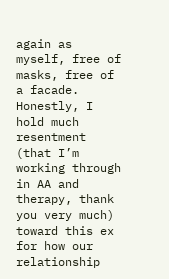again as myself, free of masks, free of a facade. Honestly, I hold much resentment (that I’m working through in AA and therapy, thank you very much) toward this ex for how our relationship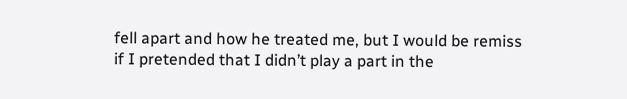fell apart and how he treated me, but I would be remiss if I pretended that I didn’t play a part in the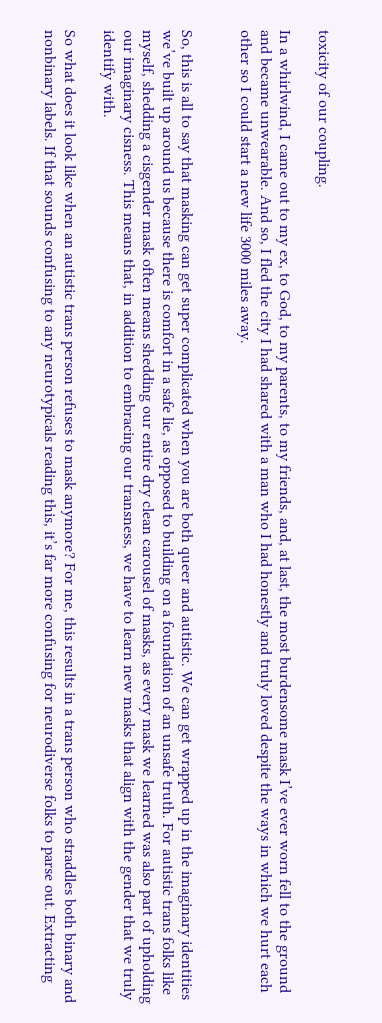toxicity of our coupling.

In a whirlwind, I came out to my ex, to God, to my parents, to my friends, and, at last, the most burdensome mask I’ve ever worn fell to the ground and became unwearable. And so, I fled the city I had shared with a man who I had honestly and truly loved despite the ways in which we hurt each other so I could start a new life 3000 miles away.


So, this is all to say that masking can get super complicated when you are both queer and autistic. We can get wrapped up in the imaginary identities we’ve built up around us because there is comfort in a safe lie, as opposed to building on a foundation of an unsafe truth. For autistic trans folks like myself, shedding a cisgender mask often means shedding our entire dry clean carousel of masks, as every mask we learned was also part of upholding our imaginary cisness. This means that, in addition to embracing our transness, we have to learn new masks that align with the gender that we truly identify with.

So what does it look like when an autistic trans person refuses to mask anymore? For me, this results in a trans person who straddles both binary and nonbinary labels. If that sounds confusing to any neurotypicals reading this, it’s far more confusing for neurodiverse folks to parse out. Extracting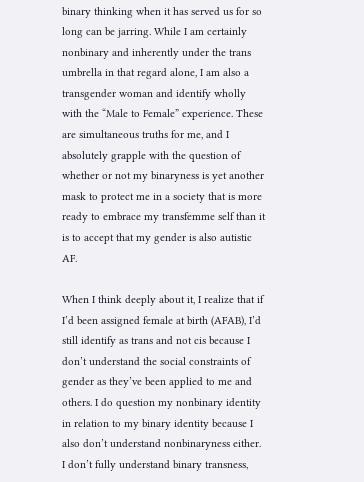binary thinking when it has served us for so long can be jarring. While I am certainly nonbinary and inherently under the trans umbrella in that regard alone, I am also a transgender woman and identify wholly with the “Male to Female” experience. These are simultaneous truths for me, and I absolutely grapple with the question of whether or not my binaryness is yet another mask to protect me in a society that is more ready to embrace my transfemme self than it is to accept that my gender is also autistic AF.

When I think deeply about it, I realize that if I’d been assigned female at birth (AFAB), I’d still identify as trans and not cis because I don’t understand the social constraints of gender as they’ve been applied to me and others. I do question my nonbinary identity in relation to my binary identity because I also don’t understand nonbinaryness either. I don’t fully understand binary transness,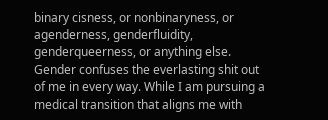binary cisness, or nonbinaryness, or agenderness, genderfluidity, genderqueerness, or anything else. Gender confuses the everlasting shit out of me in every way. While I am pursuing a medical transition that aligns me with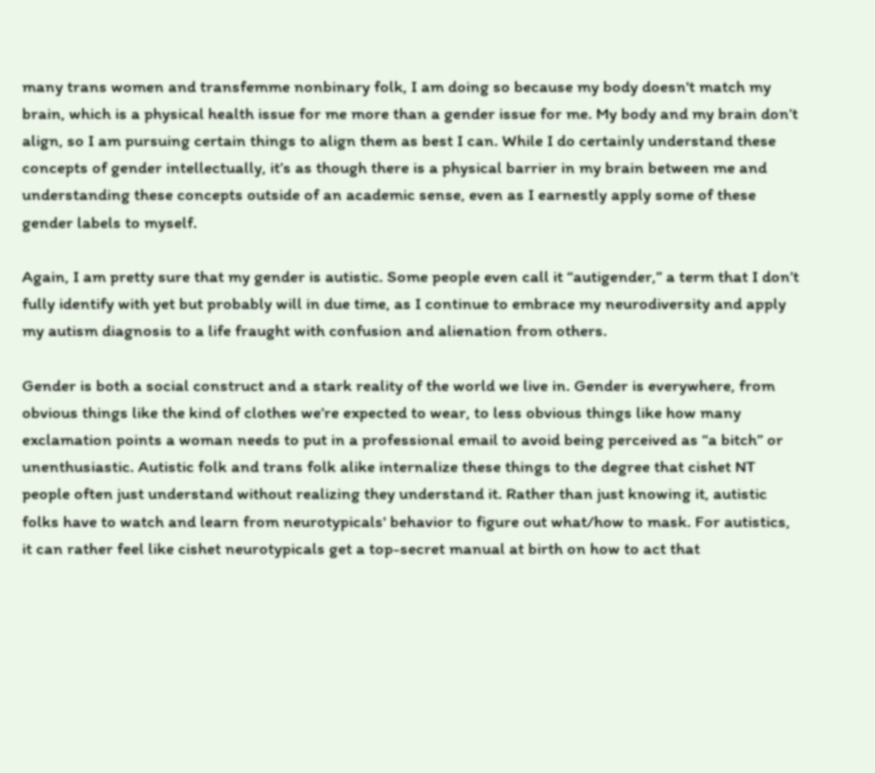many trans women and transfemme nonbinary folk, I am doing so because my body doesn't match my brain, which is a physical health issue for me more than a gender issue for me. My body and my brain don’t align, so I am pursuing certain things to align them as best I can. While I do certainly understand these concepts of gender intellectually, it’s as though there is a physical barrier in my brain between me and understanding these concepts outside of an academic sense, even as I earnestly apply some of these gender labels to myself.

Again, I am pretty sure that my gender is autistic. Some people even call it “autigender,” a term that I don’t fully identify with yet but probably will in due time, as I continue to embrace my neurodiversity and apply my autism diagnosis to a life fraught with confusion and alienation from others.

Gender is both a social construct and a stark reality of the world we live in. Gender is everywhere, from obvious things like the kind of clothes we’re expected to wear, to less obvious things like how many exclamation points a woman needs to put in a professional email to avoid being perceived as “a bitch” or unenthusiastic. Autistic folk and trans folk alike internalize these things to the degree that cishet NT people often just understand without realizing they understand it. Rather than just knowing it, autistic folks have to watch and learn from neurotypicals' behavior to figure out what/how to mask. For autistics, it can rather feel like cishet neurotypicals get a top-secret manual at birth on how to act that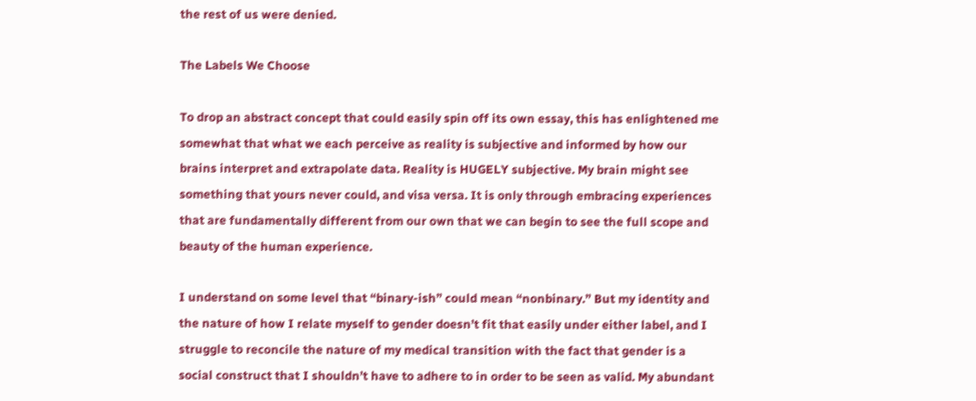the rest of us were denied.

The Labels We Choose

To drop an abstract concept that could easily spin off its own essay, this has enlightened me somewhat that what we each perceive as reality is subjective and informed by how our brains interpret and extrapolate data. Reality is HUGELY subjective. My brain might see something that yours never could, and visa versa. It is only through embracing experiences that are fundamentally different from our own that we can begin to see the full scope and beauty of the human experience.

I understand on some level that “binary-ish” could mean “nonbinary.” But my identity and the nature of how I relate myself to gender doesn’t fit that easily under either label, and I struggle to reconcile the nature of my medical transition with the fact that gender is a social construct that I shouldn’t have to adhere to in order to be seen as valid. My abundant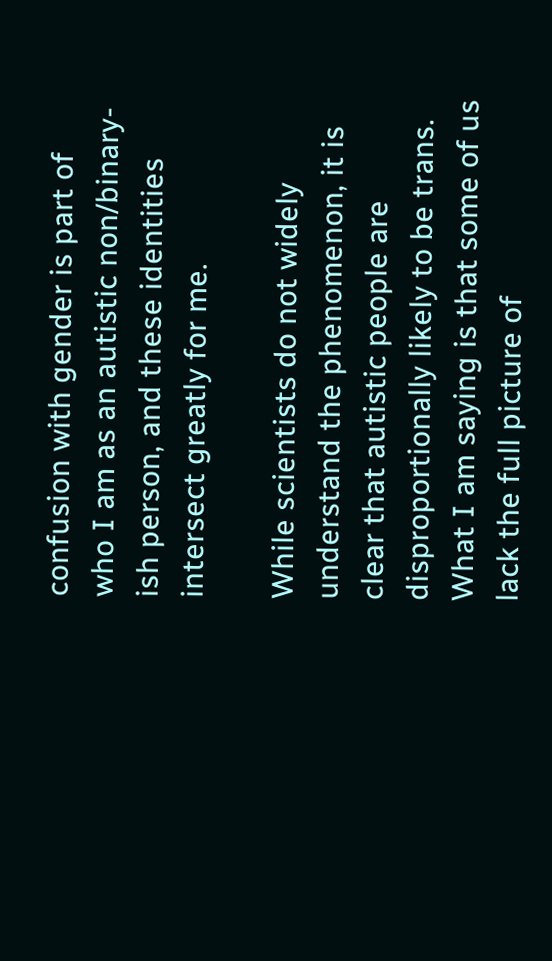confusion with gender is part of who I am as an autistic non/binary-ish person, and these identities intersect greatly for me.

While scientists do not widely understand the phenomenon, it is clear that autistic people are disproportionally likely to be trans. What I am saying is that some of us lack the full picture of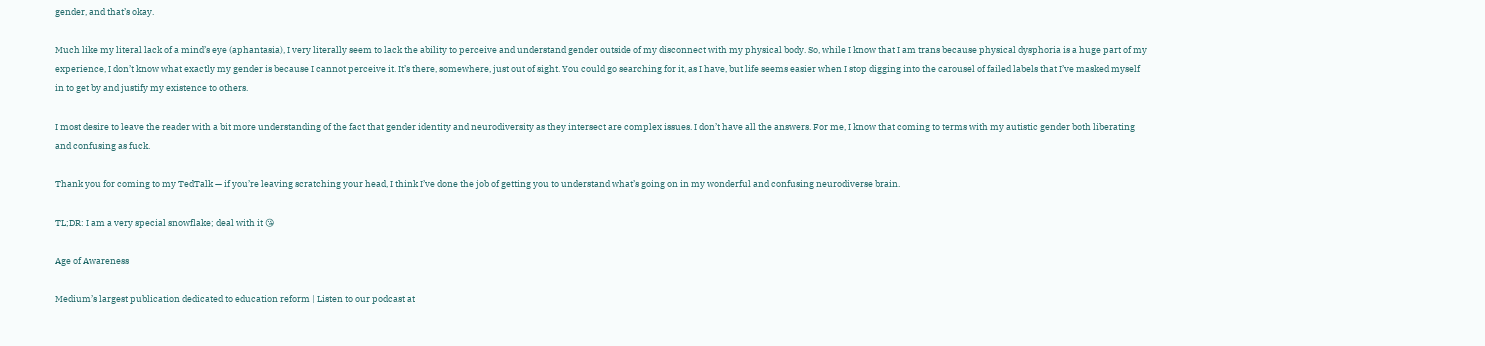gender, and that’s okay.

Much like my literal lack of a mind’s eye (aphantasia), I very literally seem to lack the ability to perceive and understand gender outside of my disconnect with my physical body. So, while I know that I am trans because physical dysphoria is a huge part of my experience, I don’t know what exactly my gender is because I cannot perceive it. It’s there, somewhere, just out of sight. You could go searching for it, as I have, but life seems easier when I stop digging into the carousel of failed labels that I’ve masked myself in to get by and justify my existence to others.

I most desire to leave the reader with a bit more understanding of the fact that gender identity and neurodiversity as they intersect are complex issues. I don’t have all the answers. For me, I know that coming to terms with my autistic gender both liberating and confusing as fuck.

Thank you for coming to my TedTalk — if you’re leaving scratching your head, I think I’ve done the job of getting you to understand what’s going on in my wonderful and confusing neurodiverse brain.

TL;DR: I am a very special snowflake; deal with it 😘

Age of Awareness

Medium’s largest publication dedicated to education reform | Listen to our podcast at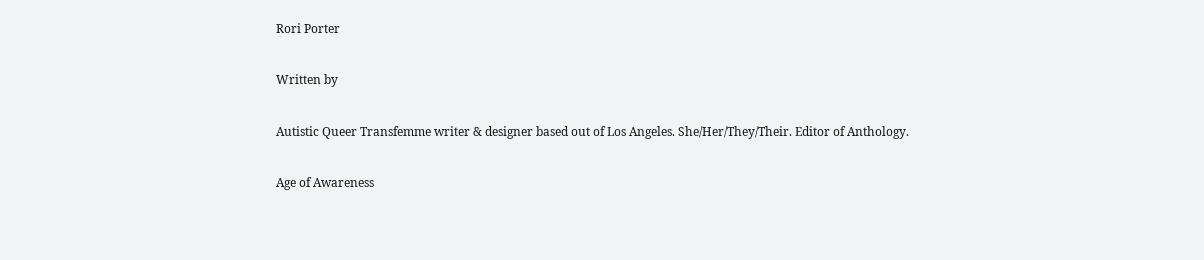Rori Porter

Written by

Autistic Queer Transfemme writer & designer based out of Los Angeles. She/Her/They/Their. Editor of Anthology.

Age of Awareness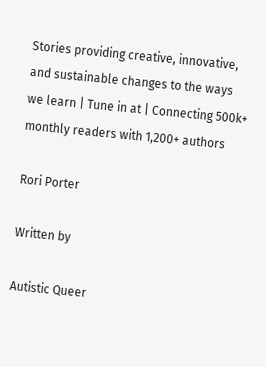Stories providing creative, innovative, and sustainable changes to the ways we learn | Tune in at | Connecting 500k+ monthly readers with 1,200+ authors

Rori Porter

Written by

Autistic Queer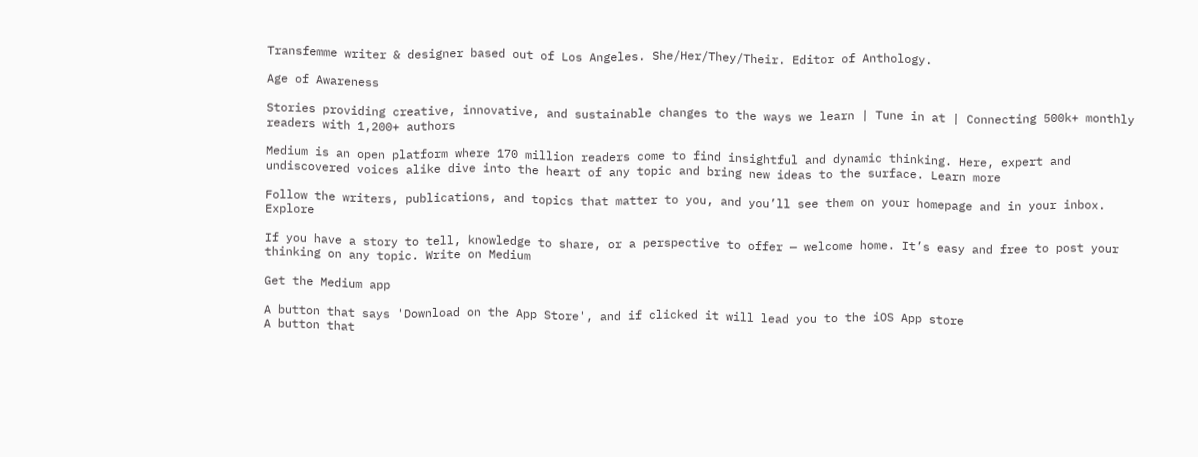Transfemme writer & designer based out of Los Angeles. She/Her/They/Their. Editor of Anthology.

Age of Awareness

Stories providing creative, innovative, and sustainable changes to the ways we learn | Tune in at | Connecting 500k+ monthly readers with 1,200+ authors

Medium is an open platform where 170 million readers come to find insightful and dynamic thinking. Here, expert and undiscovered voices alike dive into the heart of any topic and bring new ideas to the surface. Learn more

Follow the writers, publications, and topics that matter to you, and you’ll see them on your homepage and in your inbox. Explore

If you have a story to tell, knowledge to share, or a perspective to offer — welcome home. It’s easy and free to post your thinking on any topic. Write on Medium

Get the Medium app

A button that says 'Download on the App Store', and if clicked it will lead you to the iOS App store
A button that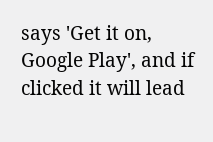says 'Get it on, Google Play', and if clicked it will lead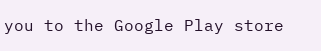you to the Google Play store